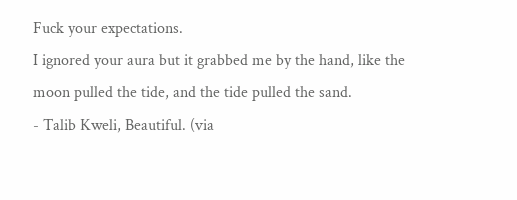Fuck your expectations.
I ignored your aura but it grabbed me by the hand, like the moon pulled the tide, and the tide pulled the sand.
- Talib Kweli, Beautiful. (via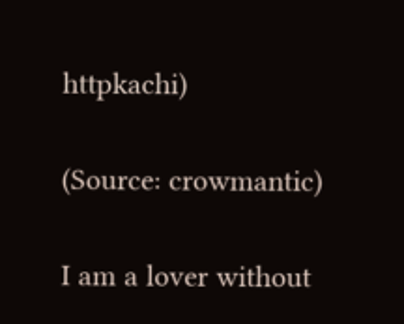httpkachi)

(Source: crowmantic)

I am a lover without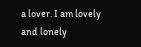a lover. I am lovely and lonely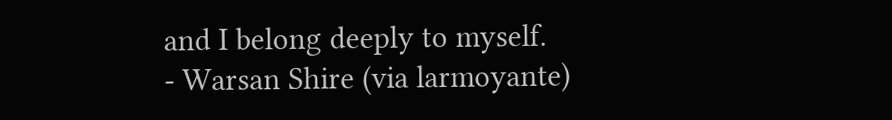and I belong deeply to myself.
- Warsan Shire (via larmoyante)